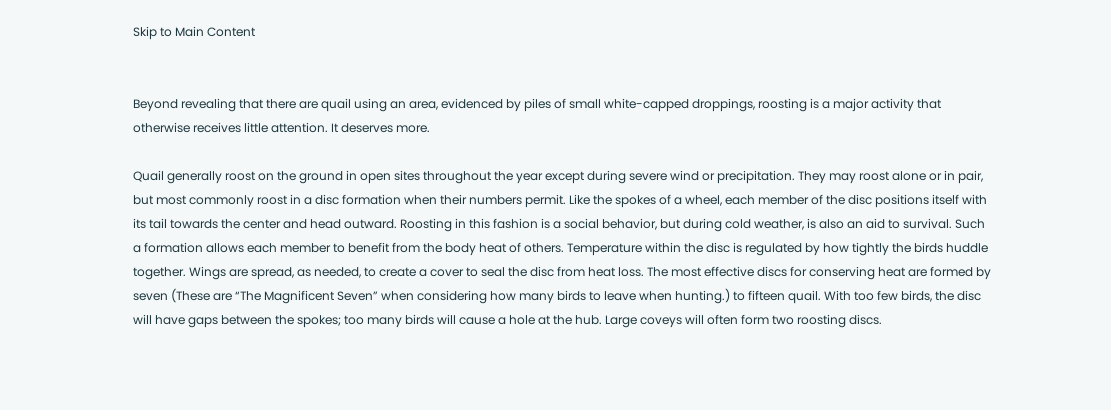Skip to Main Content


Beyond revealing that there are quail using an area, evidenced by piles of small white-capped droppings, roosting is a major activity that otherwise receives little attention. It deserves more.

Quail generally roost on the ground in open sites throughout the year except during severe wind or precipitation. They may roost alone or in pair, but most commonly roost in a disc formation when their numbers permit. Like the spokes of a wheel, each member of the disc positions itself with its tail towards the center and head outward. Roosting in this fashion is a social behavior, but during cold weather, is also an aid to survival. Such a formation allows each member to benefit from the body heat of others. Temperature within the disc is regulated by how tightly the birds huddle together. Wings are spread, as needed, to create a cover to seal the disc from heat loss. The most effective discs for conserving heat are formed by seven (These are “The Magnificent Seven” when considering how many birds to leave when hunting.) to fifteen quail. With too few birds, the disc will have gaps between the spokes; too many birds will cause a hole at the hub. Large coveys will often form two roosting discs.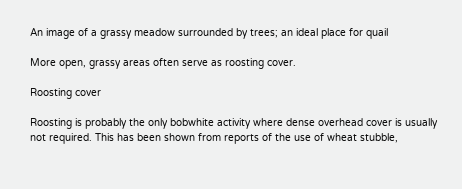An image of a grassy meadow surrounded by trees; an ideal place for quail

More open, grassy areas often serve as roosting cover.

Roosting cover

Roosting is probably the only bobwhite activity where dense overhead cover is usually not required. This has been shown from reports of the use of wheat stubble,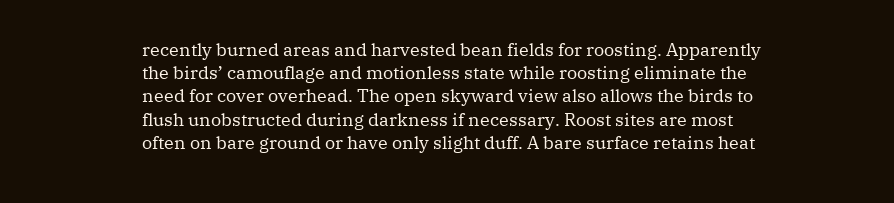recently burned areas and harvested bean fields for roosting. Apparently the birds’ camouflage and motionless state while roosting eliminate the need for cover overhead. The open skyward view also allows the birds to flush unobstructed during darkness if necessary. Roost sites are most often on bare ground or have only slight duff. A bare surface retains heat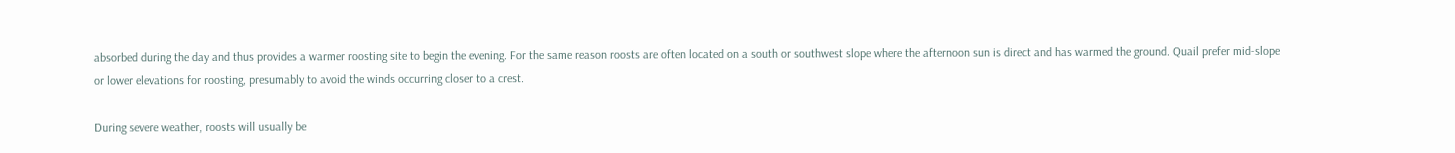absorbed during the day and thus provides a warmer roosting site to begin the evening. For the same reason roosts are often located on a south or southwest slope where the afternoon sun is direct and has warmed the ground. Quail prefer mid-slope or lower elevations for roosting, presumably to avoid the winds occurring closer to a crest.

During severe weather, roosts will usually be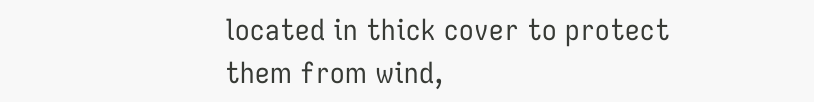located in thick cover to protect them from wind,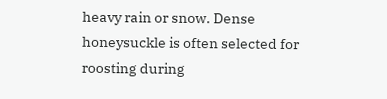heavy rain or snow. Dense honeysuckle is often selected for roosting during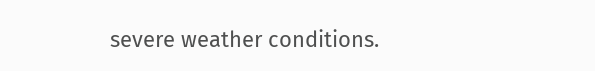severe weather conditions.